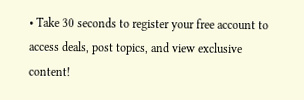• Take 30 seconds to register your free account to access deals, post topics, and view exclusive content!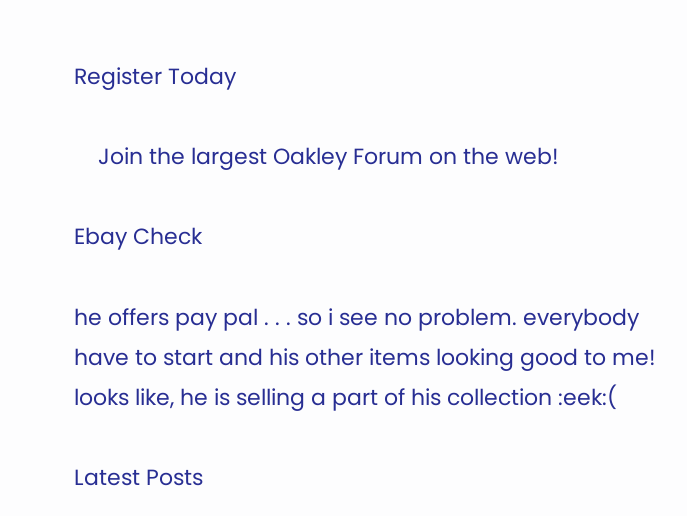Register Today

    Join the largest Oakley Forum on the web!

Ebay Check

he offers pay pal . . . so i see no problem. everybody have to start and his other items looking good to me!
looks like, he is selling a part of his collection :eek:(

Latest Posts